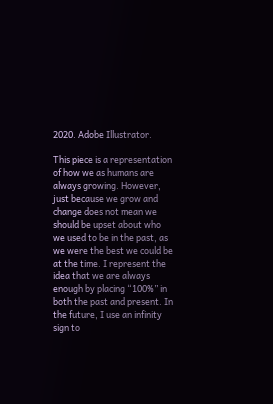2020. Adobe Illustrator.

This piece is a representation of how we as humans are always growing. However, just because we grow and change does not mean we should be upset about who we used to be in the past, as we were the best we could be at the time. I represent the idea that we are always enough by placing “100%” in both the past and present. In the future, I use an infinity sign to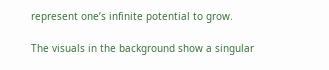represent one’s infinite potential to grow.

The visuals in the background show a singular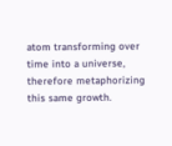atom transforming over time into a universe, therefore metaphorizing this same growth.